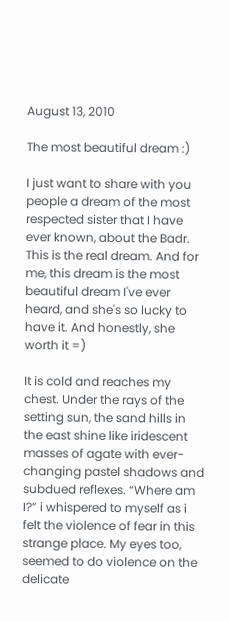August 13, 2010

The most beautiful dream :)

I just want to share with you people a dream of the most respected sister that I have ever known, about the Badr. This is the real dream. And for me, this dream is the most beautiful dream I've ever heard, and she's so lucky to have it. And honestly, she worth it =)

It is cold and reaches my chest. Under the rays of the setting sun, the sand hills in the east shine like iridescent masses of agate with ever-changing pastel shadows and subdued reflexes. “Where am I?” i whispered to myself as i felt the violence of fear in this strange place. My eyes too, seemed to do violence on the delicate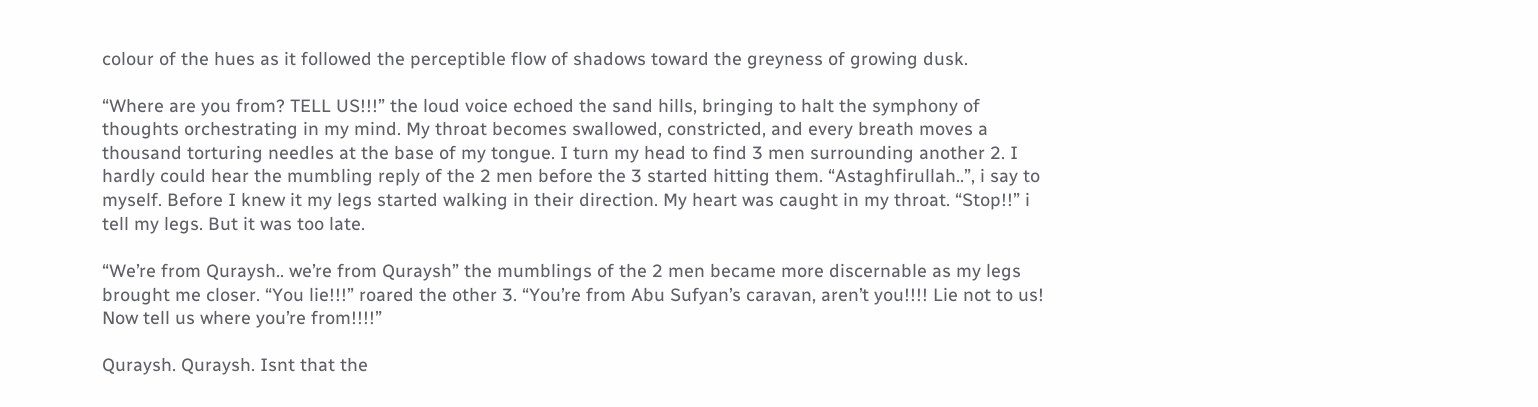colour of the hues as it followed the perceptible flow of shadows toward the greyness of growing dusk.

“Where are you from? TELL US!!!” the loud voice echoed the sand hills, bringing to halt the symphony of thoughts orchestrating in my mind. My throat becomes swallowed, constricted, and every breath moves a thousand torturing needles at the base of my tongue. I turn my head to find 3 men surrounding another 2. I hardly could hear the mumbling reply of the 2 men before the 3 started hitting them. “Astaghfirullah..”, i say to myself. Before I knew it my legs started walking in their direction. My heart was caught in my throat. “Stop!!” i tell my legs. But it was too late.

“We’re from Quraysh.. we’re from Quraysh” the mumblings of the 2 men became more discernable as my legs brought me closer. “You lie!!!” roared the other 3. “You’re from Abu Sufyan’s caravan, aren’t you!!!! Lie not to us! Now tell us where you’re from!!!!”

Quraysh. Quraysh. Isnt that the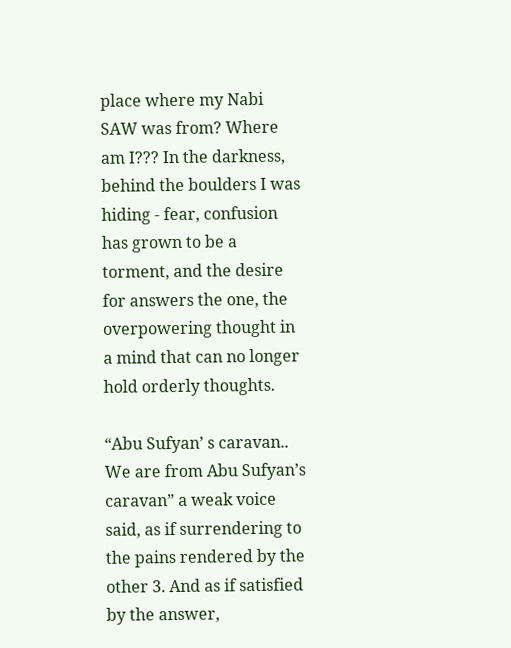place where my Nabi SAW was from? Where am I??? In the darkness, behind the boulders I was hiding - fear, confusion has grown to be a torment, and the desire for answers the one, the overpowering thought in a mind that can no longer hold orderly thoughts.

“Abu Sufyan’ s caravan.. We are from Abu Sufyan’s caravan” a weak voice said, as if surrendering to the pains rendered by the other 3. And as if satisfied by the answer,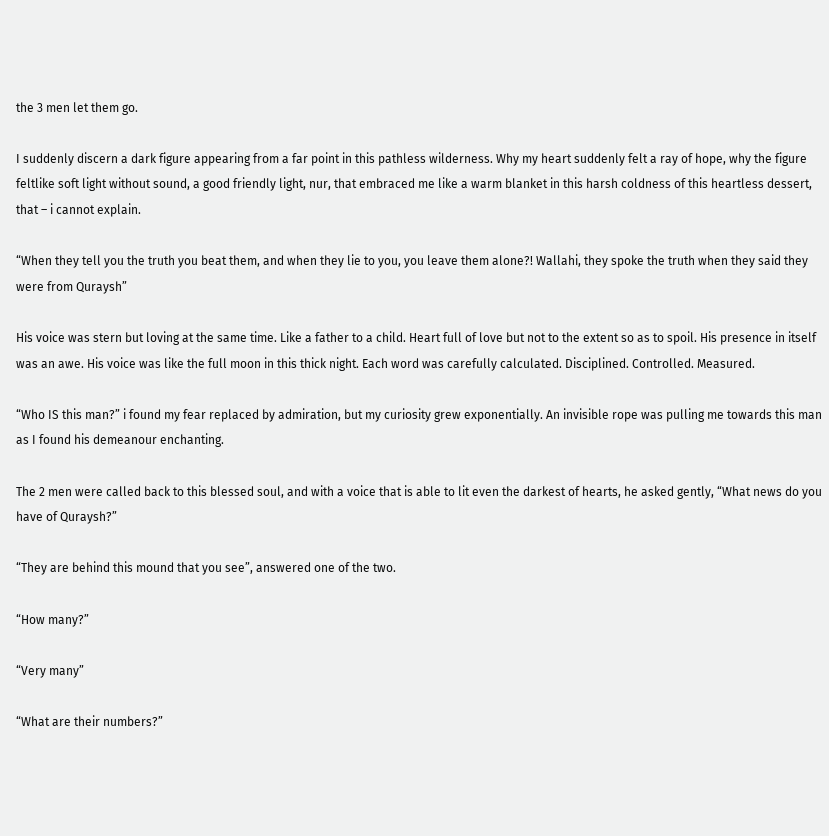the 3 men let them go.

I suddenly discern a dark figure appearing from a far point in this pathless wilderness. Why my heart suddenly felt a ray of hope, why the figure feltlike soft light without sound, a good friendly light, nur, that embraced me like a warm blanket in this harsh coldness of this heartless dessert, that – i cannot explain.

“When they tell you the truth you beat them, and when they lie to you, you leave them alone?! Wallahi, they spoke the truth when they said they were from Quraysh”

His voice was stern but loving at the same time. Like a father to a child. Heart full of love but not to the extent so as to spoil. His presence in itself was an awe. His voice was like the full moon in this thick night. Each word was carefully calculated. Disciplined. Controlled. Measured.

“Who IS this man?” i found my fear replaced by admiration, but my curiosity grew exponentially. An invisible rope was pulling me towards this man as I found his demeanour enchanting.

The 2 men were called back to this blessed soul, and with a voice that is able to lit even the darkest of hearts, he asked gently, “What news do you have of Quraysh?”

“They are behind this mound that you see”, answered one of the two.

“How many?”

“Very many”

“What are their numbers?”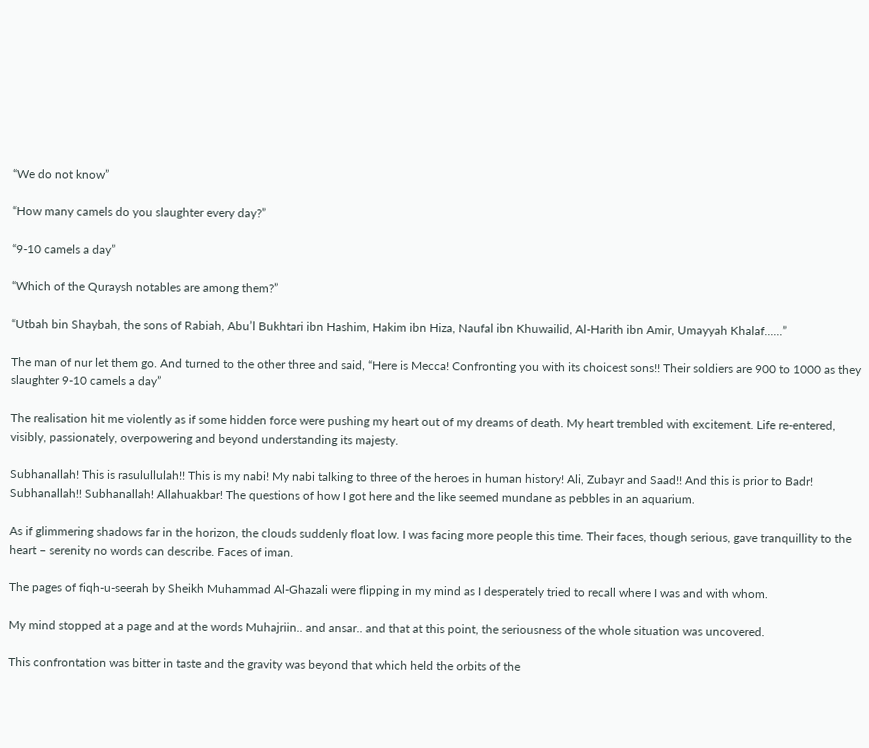“We do not know”

“How many camels do you slaughter every day?”

“9-10 camels a day”

“Which of the Quraysh notables are among them?”

“Utbah bin Shaybah, the sons of Rabiah, Abu’l Bukhtari ibn Hashim, Hakim ibn Hiza, Naufal ibn Khuwailid, Al-Harith ibn Amir, Umayyah Khalaf......”

The man of nur let them go. And turned to the other three and said, “Here is Mecca! Confronting you with its choicest sons!! Their soldiers are 900 to 1000 as they slaughter 9-10 camels a day”

The realisation hit me violently as if some hidden force were pushing my heart out of my dreams of death. My heart trembled with excitement. Life re-entered, visibly, passionately, overpowering and beyond understanding its majesty.

Subhanallah! This is rasulullulah!! This is my nabi! My nabi talking to three of the heroes in human history! Ali, Zubayr and Saad!! And this is prior to Badr! Subhanallah!! Subhanallah! Allahuakbar! The questions of how I got here and the like seemed mundane as pebbles in an aquarium.

As if glimmering shadows far in the horizon, the clouds suddenly float low. I was facing more people this time. Their faces, though serious, gave tranquillity to the heart – serenity no words can describe. Faces of iman.

The pages of fiqh-u-seerah by Sheikh Muhammad Al-Ghazali were flipping in my mind as I desperately tried to recall where I was and with whom.

My mind stopped at a page and at the words Muhajriin.. and ansar.. and that at this point, the seriousness of the whole situation was uncovered.

This confrontation was bitter in taste and the gravity was beyond that which held the orbits of the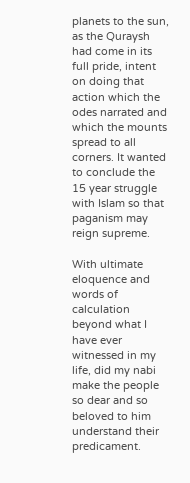planets to the sun, as the Quraysh had come in its full pride, intent on doing that action which the odes narrated and which the mounts spread to all corners. It wanted to conclude the 15 year struggle with Islam so that paganism may reign supreme.

With ultimate eloquence and words of calculation beyond what I have ever witnessed in my life, did my nabi make the people so dear and so beloved to him understand their predicament.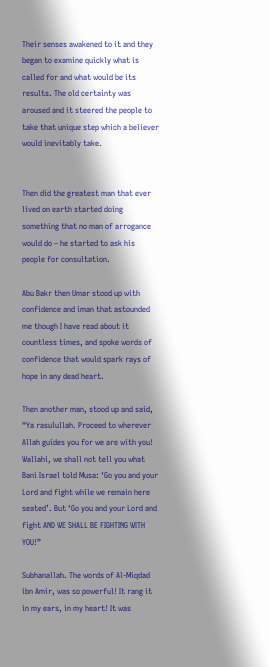Their senses awakened to it and they began to examine quickly what is called for and what would be its results. The old certainty was aroused and it steered the people to take that unique step which a believer would inevitably take.


Then did the greatest man that ever lived on earth started doing something that no man of arrogance would do – he started to ask his people for consultation.

Abu Bakr then Umar stood up with confidence and iman that astounded me though I have read about it countless times, and spoke words of confidence that would spark rays of hope in any dead heart.

Then another man, stood up and said, “Ya rasulullah. Proceed to wherever Allah guides you for we are with you! Wallahi, we shall not tell you what Bani Israel told Musa: ‘Go you and your Lord and fight while we remain here seated’. But ‘Go you and your Lord and fight AND WE SHALL BE FIGHTING WITH YOU!”

Subhanallah. The words of Al-Miqdad ibn Amir, was so powerful! It rang it in my ears, in my heart! It was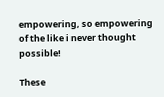empowering, so empowering of the like i never thought possible!

These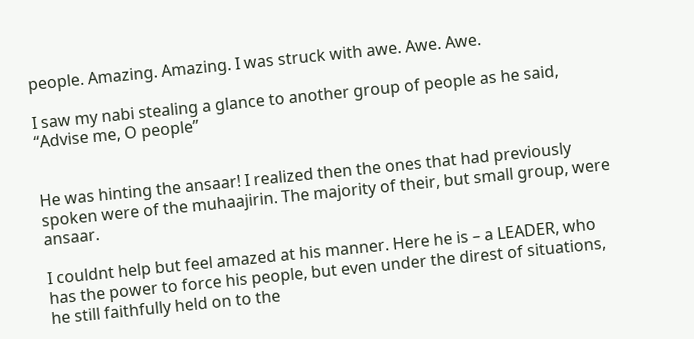people. Amazing. Amazing. I was struck with awe. Awe. Awe.

I saw my nabi stealing a glance to another group of people as he said, “Advise me, O people”


He was hinting the ansaar! I realized then the ones that had previously spoken were of the muhaajirin. The majority of their, but small group, were ansaar.

I couldnt help but feel amazed at his manner. Here he is – a LEADER, who has the power to force his people, but even under the direst of situations, he still faithfully held on to the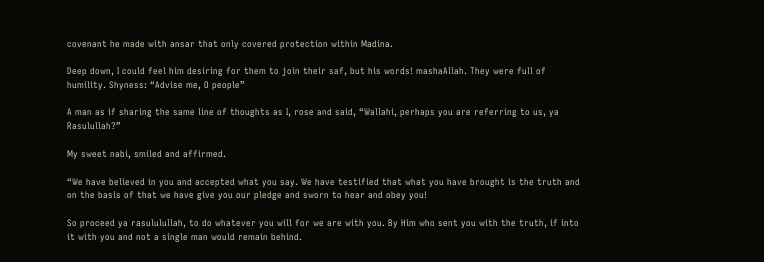covenant he made with ansar that only covered protection within Madina.

Deep down, I could feel him desiring for them to join their saf, but his words! mashaAllah. They were full of humility. Shyness: “Advise me, O people”

A man as if sharing the same line of thoughts as I, rose and said, “Wallahi, perhaps you are referring to us, ya Rasulullah?”

My sweet nabi, smiled and affirmed.

“We have believed in you and accepted what you say. We have testified that what you have brought is the truth and on the basis of that we have give you our pledge and sworn to hear and obey you!

So proceed ya rasululullah, to do whatever you will for we are with you. By Him who sent you with the truth, if into it with you and not a single man would remain behind.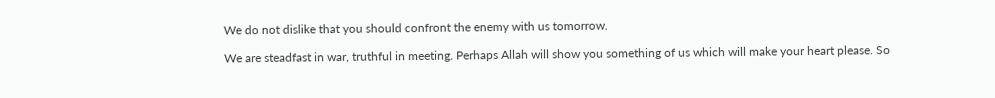We do not dislike that you should confront the enemy with us tomorrow.

We are steadfast in war, truthful in meeting. Perhaps Allah will show you something of us which will make your heart please. So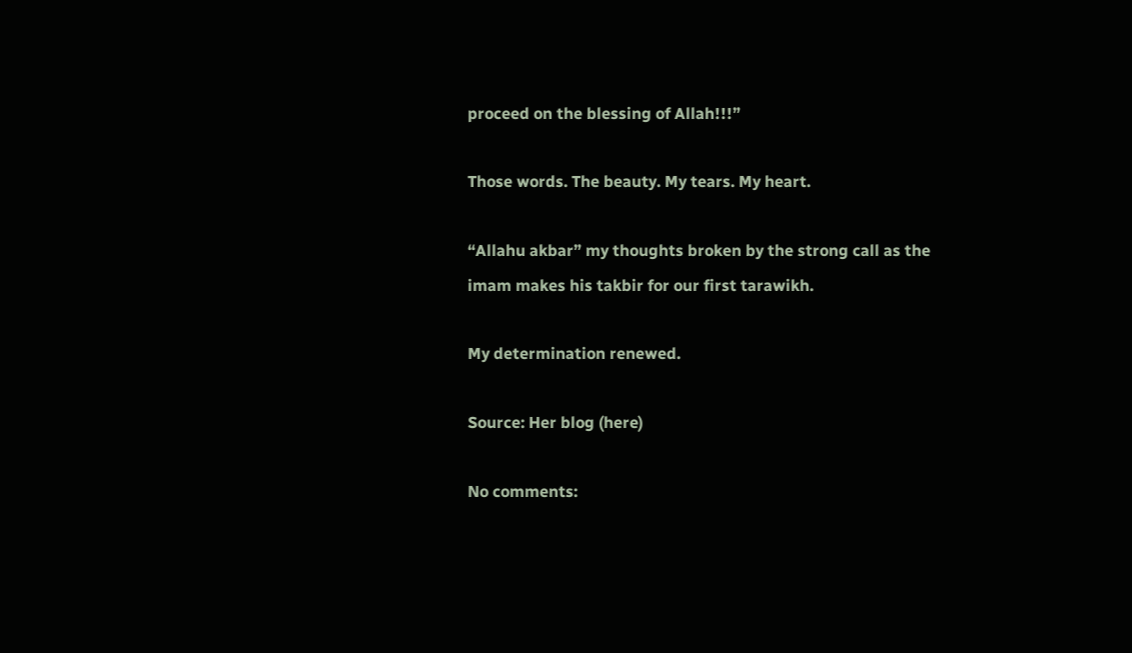proceed on the blessing of Allah!!!”

Those words. The beauty. My tears. My heart.

“Allahu akbar” my thoughts broken by the strong call as the imam makes his takbir for our first tarawikh.

My determination renewed.

Source: Her blog (here)

No comments: